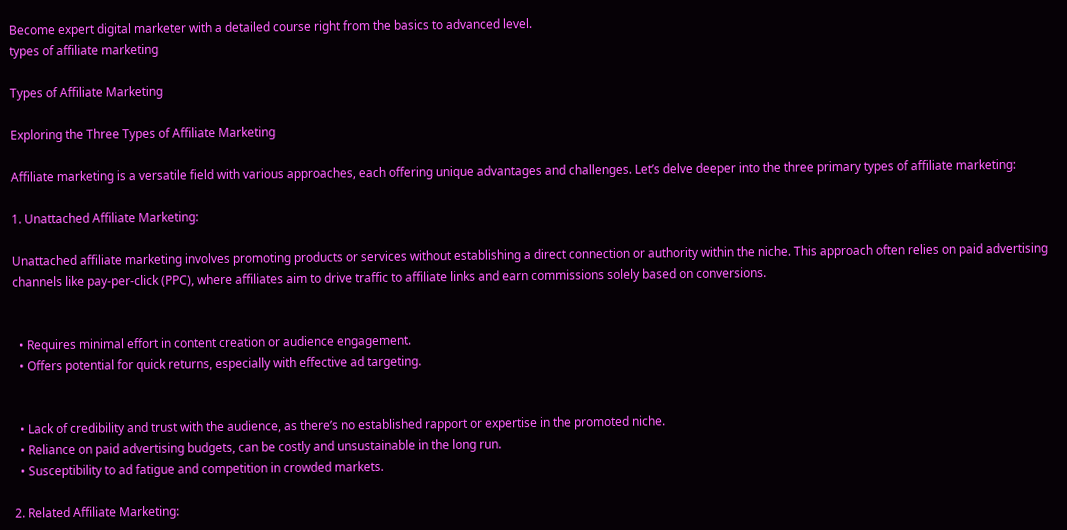Become expert digital marketer with a detailed course right from the basics to advanced level.
types of affiliate marketing

Types of Affiliate Marketing

Exploring the Three Types of Affiliate Marketing

Affiliate marketing is a versatile field with various approaches, each offering unique advantages and challenges. Let’s delve deeper into the three primary types of affiliate marketing:

1. Unattached Affiliate Marketing:

Unattached affiliate marketing involves promoting products or services without establishing a direct connection or authority within the niche. This approach often relies on paid advertising channels like pay-per-click (PPC), where affiliates aim to drive traffic to affiliate links and earn commissions solely based on conversions.


  • Requires minimal effort in content creation or audience engagement.
  • Offers potential for quick returns, especially with effective ad targeting.


  • Lack of credibility and trust with the audience, as there’s no established rapport or expertise in the promoted niche.
  • Reliance on paid advertising budgets, can be costly and unsustainable in the long run.
  • Susceptibility to ad fatigue and competition in crowded markets.

2. Related Affiliate Marketing: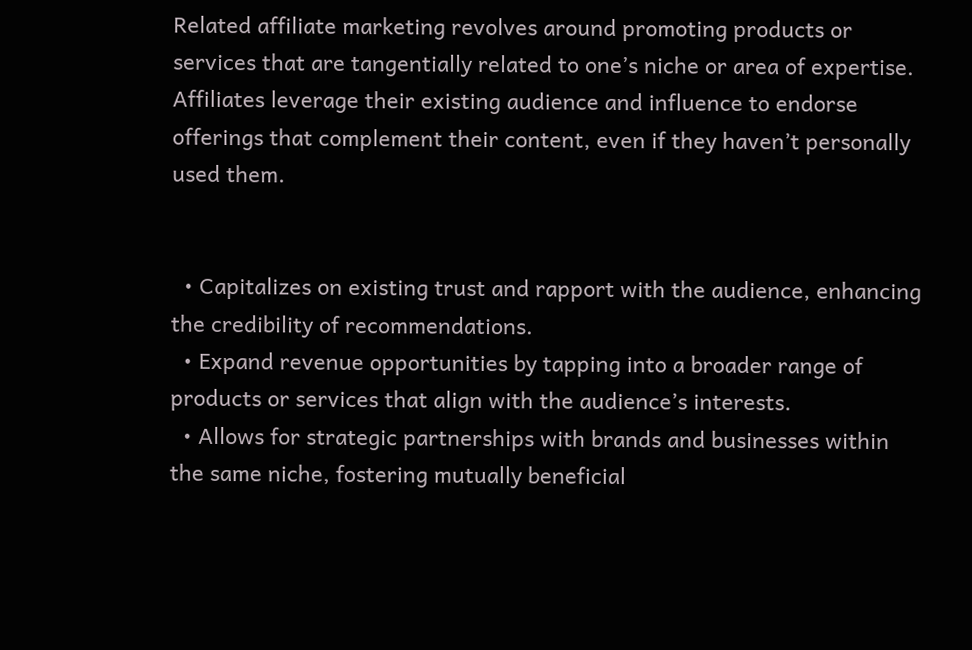Related affiliate marketing revolves around promoting products or services that are tangentially related to one’s niche or area of expertise. Affiliates leverage their existing audience and influence to endorse offerings that complement their content, even if they haven’t personally used them.


  • Capitalizes on existing trust and rapport with the audience, enhancing the credibility of recommendations.
  • Expand revenue opportunities by tapping into a broader range of products or services that align with the audience’s interests.
  • Allows for strategic partnerships with brands and businesses within the same niche, fostering mutually beneficial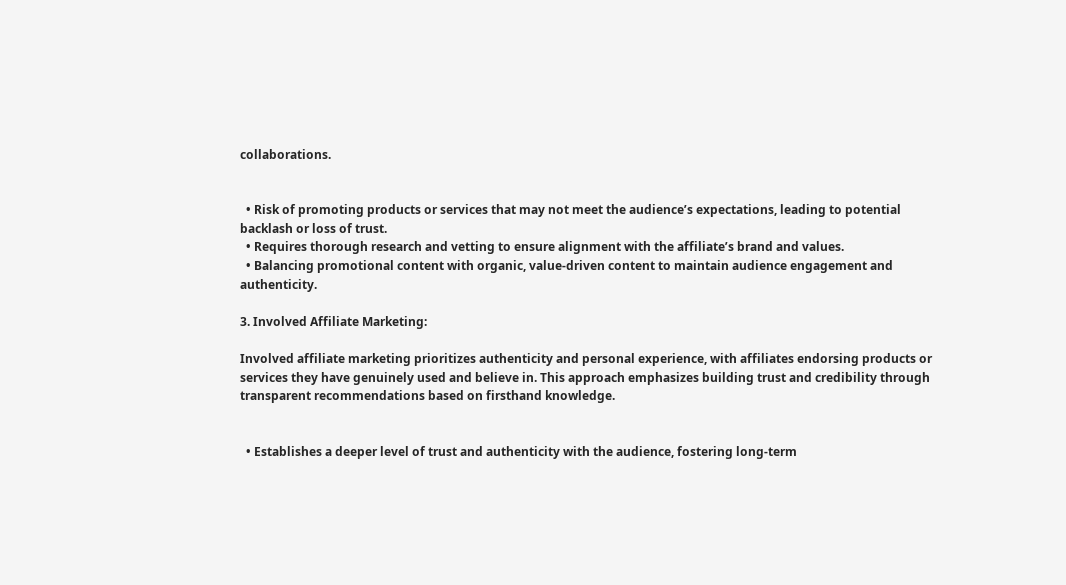collaborations.


  • Risk of promoting products or services that may not meet the audience’s expectations, leading to potential backlash or loss of trust.
  • Requires thorough research and vetting to ensure alignment with the affiliate’s brand and values.
  • Balancing promotional content with organic, value-driven content to maintain audience engagement and authenticity.

3. Involved Affiliate Marketing:

Involved affiliate marketing prioritizes authenticity and personal experience, with affiliates endorsing products or services they have genuinely used and believe in. This approach emphasizes building trust and credibility through transparent recommendations based on firsthand knowledge.


  • Establishes a deeper level of trust and authenticity with the audience, fostering long-term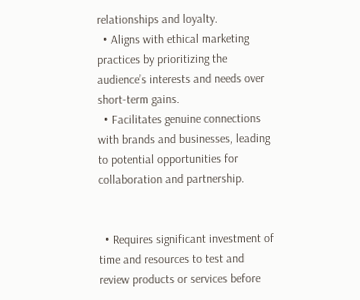relationships and loyalty.
  • Aligns with ethical marketing practices by prioritizing the audience’s interests and needs over short-term gains.
  • Facilitates genuine connections with brands and businesses, leading to potential opportunities for collaboration and partnership.


  • Requires significant investment of time and resources to test and review products or services before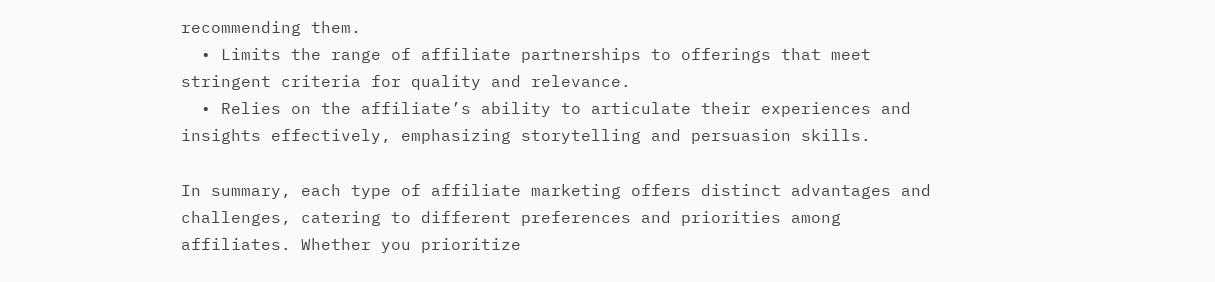recommending them.
  • Limits the range of affiliate partnerships to offerings that meet stringent criteria for quality and relevance.
  • Relies on the affiliate’s ability to articulate their experiences and insights effectively, emphasizing storytelling and persuasion skills.

In summary, each type of affiliate marketing offers distinct advantages and challenges, catering to different preferences and priorities among affiliates. Whether you prioritize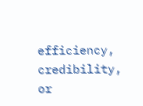efficiency, credibility, or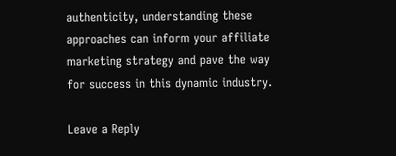authenticity, understanding these approaches can inform your affiliate marketing strategy and pave the way for success in this dynamic industry.

Leave a Reply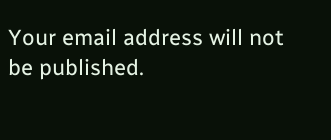Your email address will not be published.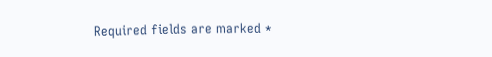Required fields are marked *